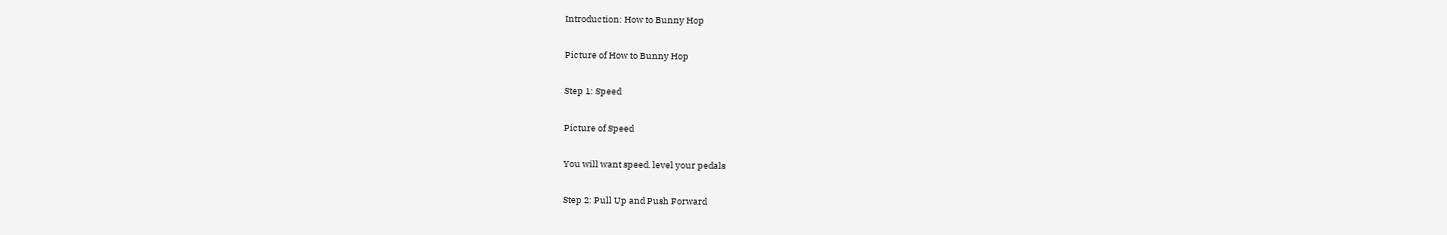Introduction: How to Bunny Hop

Picture of How to Bunny Hop

Step 1: Speed

Picture of Speed

You will want speed. level your pedals

Step 2: Pull Up and Push Forward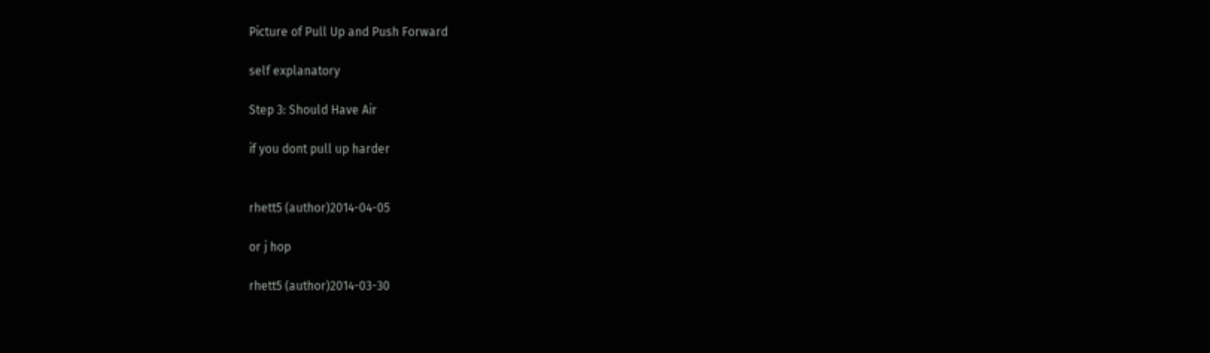Picture of Pull Up and Push Forward

self explanatory

Step 3: Should Have Air

if you dont pull up harder


rhett5 (author)2014-04-05

or j hop

rhett5 (author)2014-03-30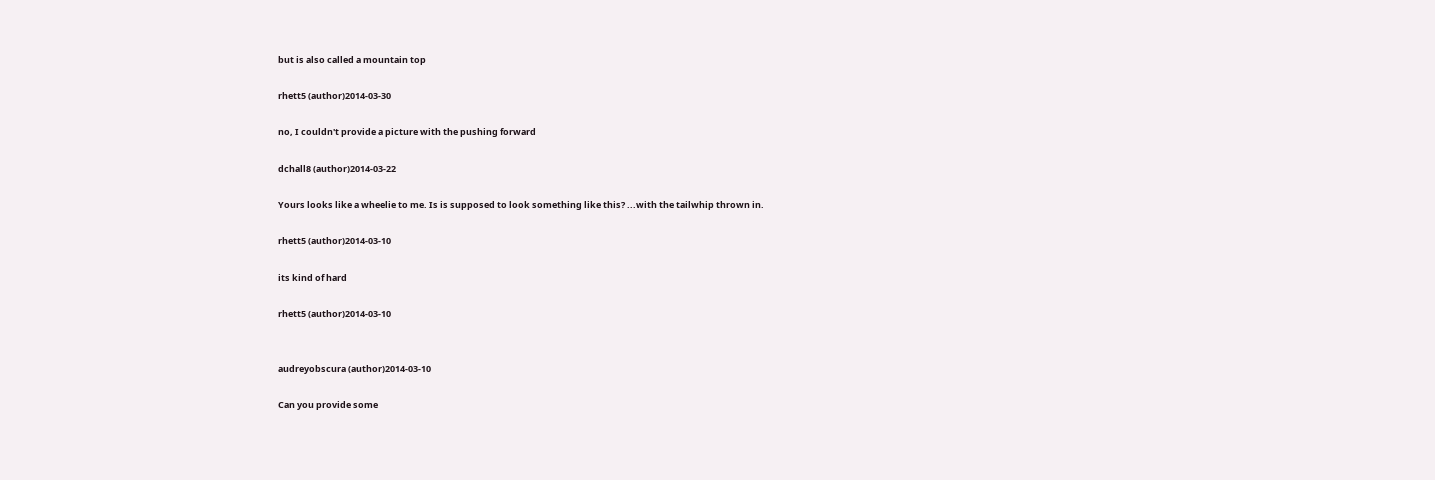but is also called a mountain top

rhett5 (author)2014-03-30

no, I couldn't provide a picture with the pushing forward

dchall8 (author)2014-03-22

Yours looks like a wheelie to me. Is is supposed to look something like this? ...with the tailwhip thrown in.

rhett5 (author)2014-03-10

its kind of hard

rhett5 (author)2014-03-10


audreyobscura (author)2014-03-10

Can you provide some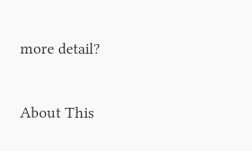more detail?

About This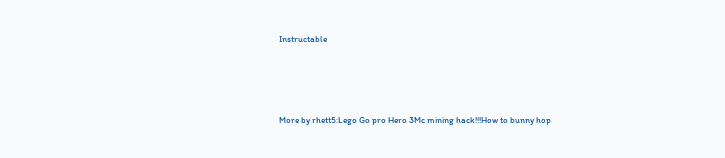Instructable




More by rhett5:Lego Go pro Hero 3Mc mining hack!!!How to bunny hop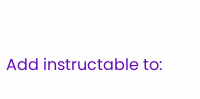Add instructable to: